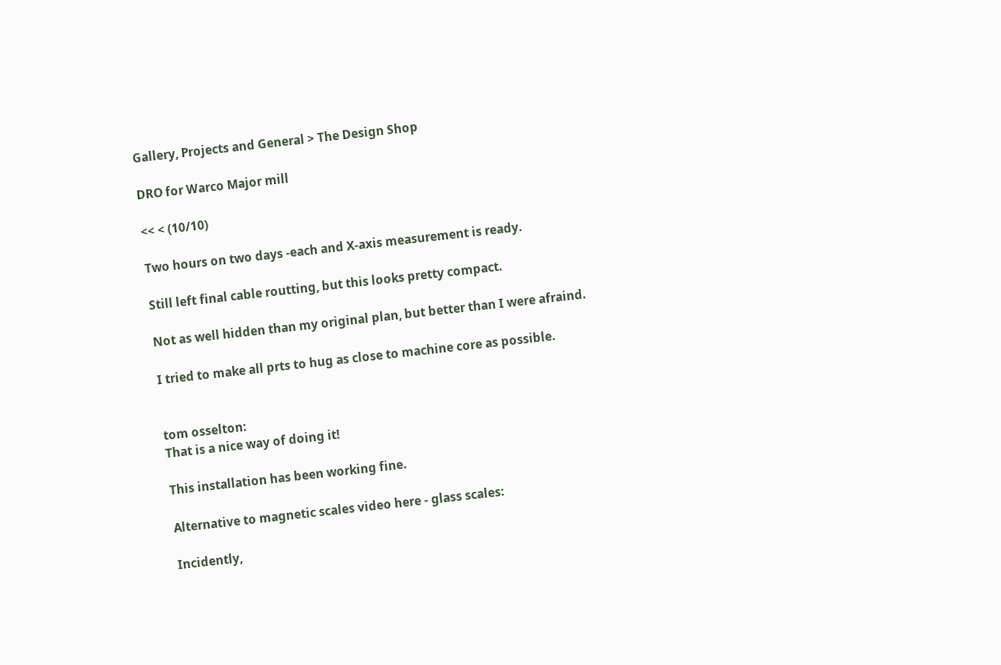Gallery, Projects and General > The Design Shop

DRO for Warco Major mill

<< < (10/10)

Two hours on two days -each and X-axis measurement is ready.

Still left final cable routting, but this looks pretty compact.

Not as well hidden than my original plan, but better than I were afraind.

I tried to make all prts to hug as close to machine core as possible.


tom osselton:
That is a nice way of doing it!

This installation has been working fine.

Alternative to magnetic scales video here - glass scales:

Incidently,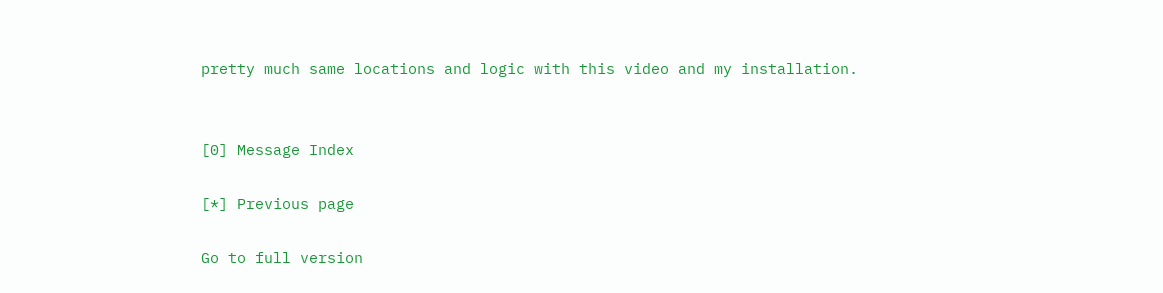pretty much same locations and logic with this video and my installation.


[0] Message Index

[*] Previous page

Go to full version